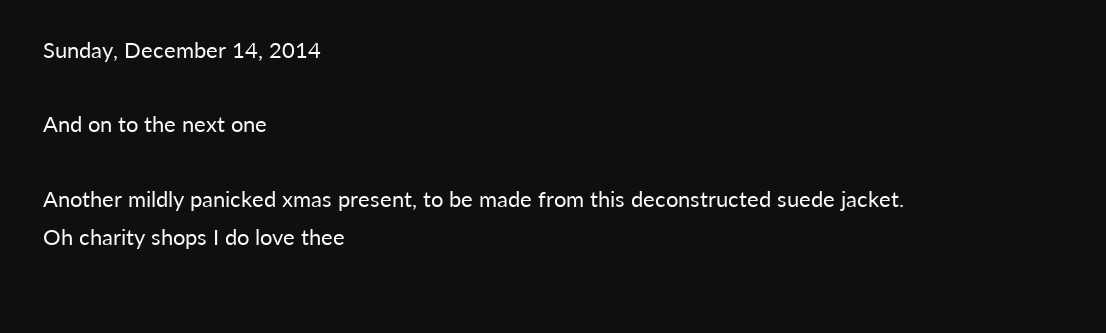Sunday, December 14, 2014

And on to the next one

Another mildly panicked xmas present, to be made from this deconstructed suede jacket.
Oh charity shops I do love thee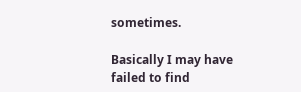sometimes.

Basically I may have failed to find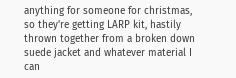anything for someone for christmas, so they're getting LARP kit, hastily thrown together from a broken down suede jacket and whatever material I can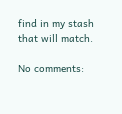find in my stash that will match.

No comments: